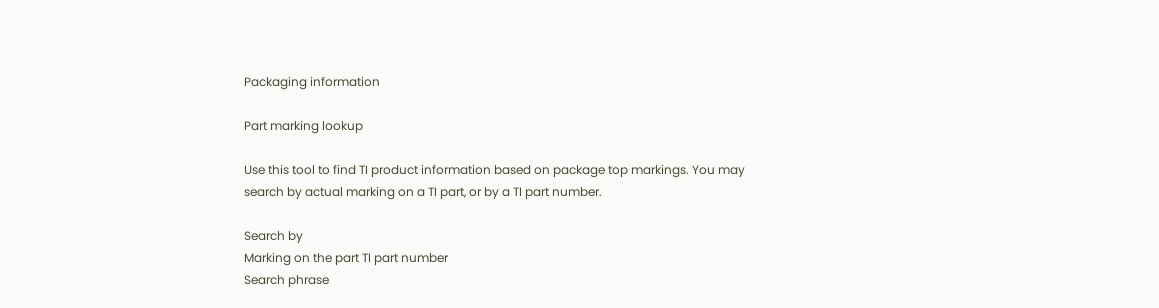Packaging information

Part marking lookup

Use this tool to find TI product information based on package top markings. You may search by actual marking on a TI part, or by a TI part number.

Search by
Marking on the part TI part number
Search phrase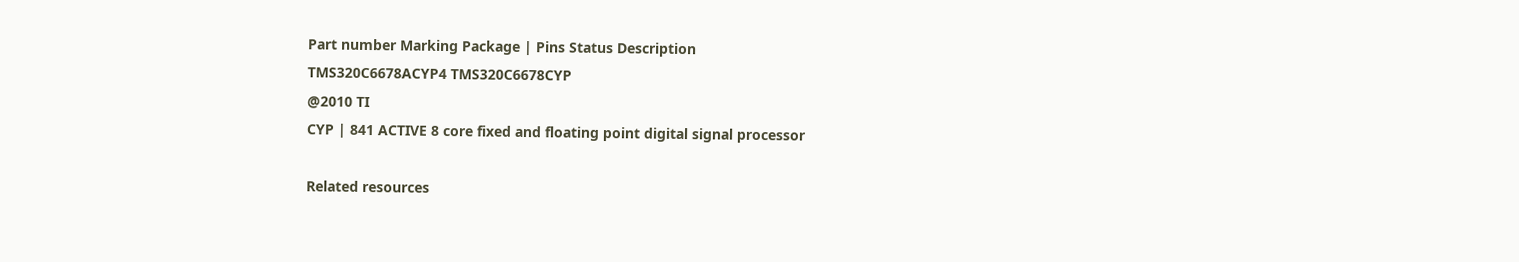Part number Marking Package | Pins Status Description
TMS320C6678ACYP4 TMS320C6678CYP
@2010 TI
CYP | 841 ACTIVE 8 core fixed and floating point digital signal processor

Related resources